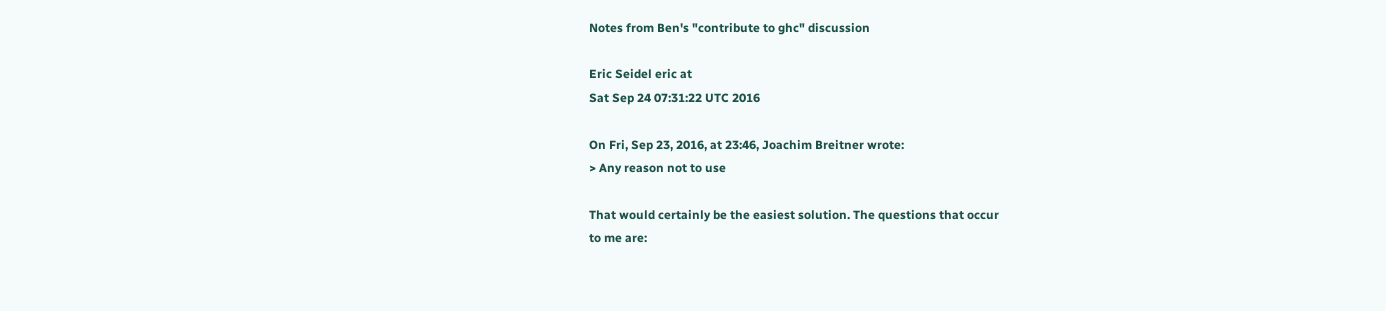Notes from Ben's "contribute to ghc" discussion

Eric Seidel eric at
Sat Sep 24 07:31:22 UTC 2016

On Fri, Sep 23, 2016, at 23:46, Joachim Breitner wrote:
> Any reason not to use

That would certainly be the easiest solution. The questions that occur
to me are: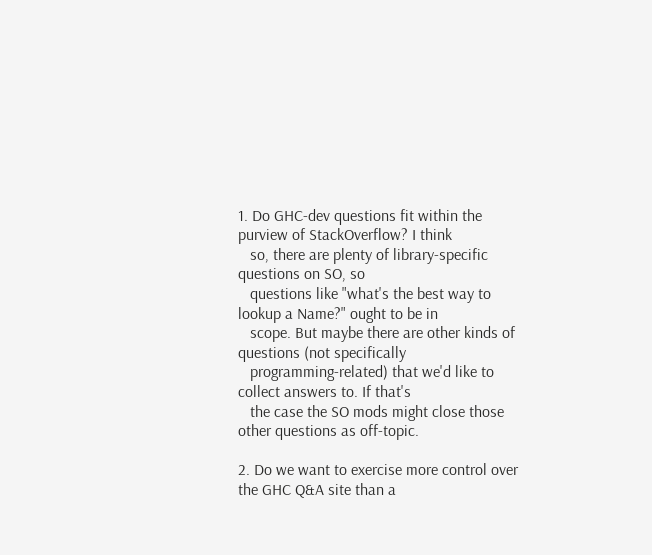1. Do GHC-dev questions fit within the purview of StackOverflow? I think
   so, there are plenty of library-specific questions on SO, so
   questions like "what's the best way to lookup a Name?" ought to be in
   scope. But maybe there are other kinds of questions (not specifically
   programming-related) that we'd like to collect answers to. If that's
   the case the SO mods might close those other questions as off-topic.

2. Do we want to exercise more control over the GHC Q&A site than a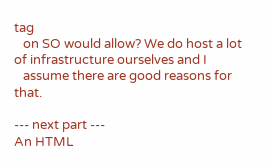tag
   on SO would allow? We do host a lot of infrastructure ourselves and I
   assume there are good reasons for that.

--- next part ---
An HTML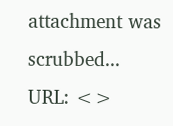attachment was scrubbed...
URL: <>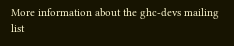More information about the ghc-devs mailing list